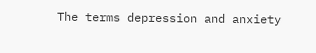The terms depression and anxiety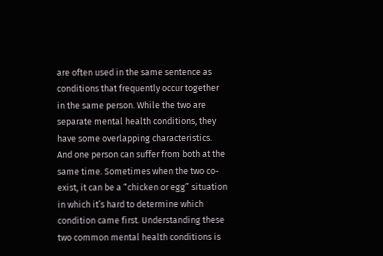are often used in the same sentence as conditions that frequently occur together in the same person. While the two are separate mental health conditions, they have some overlapping characteristics. And one person can suffer from both at the same time. Sometimes when the two co-exist, it can be a “chicken or egg” situation in which it’s hard to determine which condition came first. Understanding these two common mental health conditions is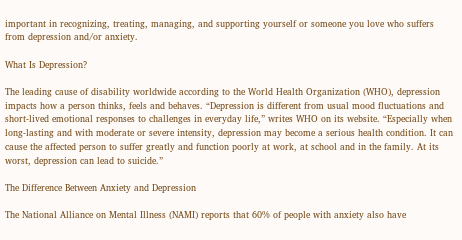important in recognizing, treating, managing, and supporting yourself or someone you love who suffers from depression and/or anxiety.

What Is Depression?

The leading cause of disability worldwide according to the World Health Organization (WHO), depression impacts how a person thinks, feels and behaves. “Depression is different from usual mood fluctuations and short-lived emotional responses to challenges in everyday life,” writes WHO on its website. “Especially when long-lasting and with moderate or severe intensity, depression may become a serious health condition. It can cause the affected person to suffer greatly and function poorly at work, at school and in the family. At its worst, depression can lead to suicide.”

The Difference Between Anxiety and Depression

The National Alliance on Mental Illness (NAMI) reports that 60% of people with anxiety also have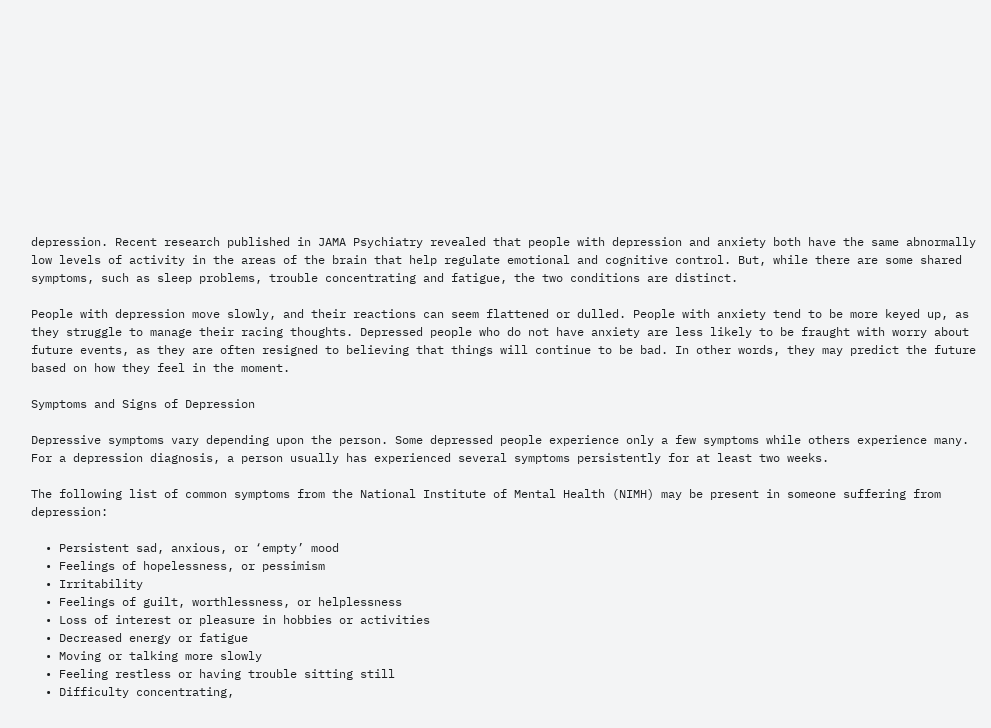depression. Recent research published in JAMA Psychiatry revealed that people with depression and anxiety both have the same abnormally low levels of activity in the areas of the brain that help regulate emotional and cognitive control. But, while there are some shared symptoms, such as sleep problems, trouble concentrating and fatigue, the two conditions are distinct.

People with depression move slowly, and their reactions can seem flattened or dulled. People with anxiety tend to be more keyed up, as they struggle to manage their racing thoughts. Depressed people who do not have anxiety are less likely to be fraught with worry about future events, as they are often resigned to believing that things will continue to be bad. In other words, they may predict the future based on how they feel in the moment.

Symptoms and Signs of Depression

Depressive symptoms vary depending upon the person. Some depressed people experience only a few symptoms while others experience many. For a depression diagnosis, a person usually has experienced several symptoms persistently for at least two weeks.

The following list of common symptoms from the National Institute of Mental Health (NIMH) may be present in someone suffering from depression:

  • Persistent sad, anxious, or ‘empty’ mood
  • Feelings of hopelessness, or pessimism
  • Irritability
  • Feelings of guilt, worthlessness, or helplessness
  • Loss of interest or pleasure in hobbies or activities
  • Decreased energy or fatigue
  • Moving or talking more slowly
  • Feeling restless or having trouble sitting still
  • Difficulty concentrating,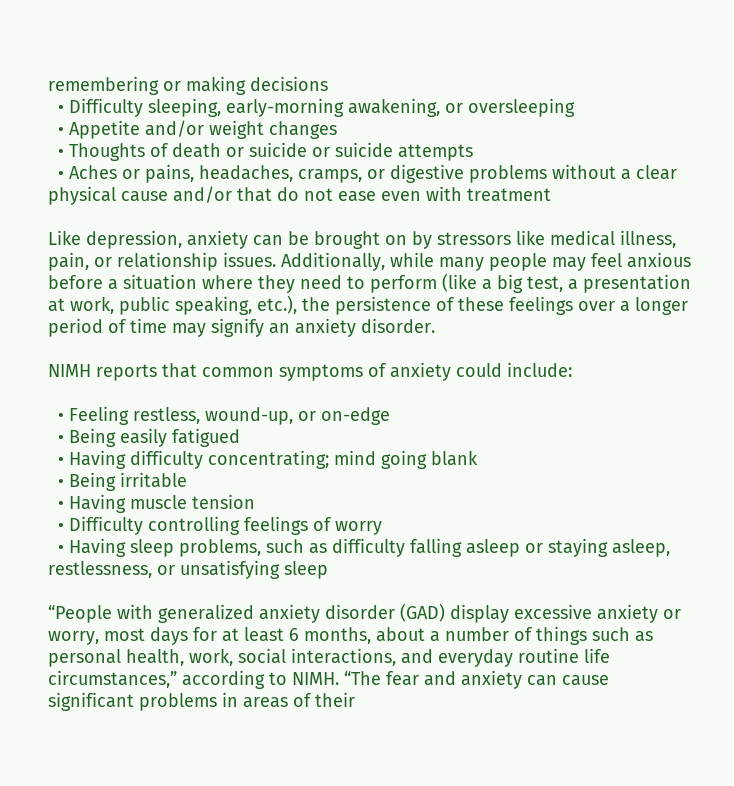remembering or making decisions
  • Difficulty sleeping, early-morning awakening, or oversleeping
  • Appetite and/or weight changes
  • Thoughts of death or suicide or suicide attempts
  • Aches or pains, headaches, cramps, or digestive problems without a clear physical cause and/or that do not ease even with treatment

Like depression, anxiety can be brought on by stressors like medical illness, pain, or relationship issues. Additionally, while many people may feel anxious before a situation where they need to perform (like a big test, a presentation at work, public speaking, etc.), the persistence of these feelings over a longer period of time may signify an anxiety disorder.

NIMH reports that common symptoms of anxiety could include:

  • Feeling restless, wound-up, or on-edge
  • Being easily fatigued
  • Having difficulty concentrating; mind going blank
  • Being irritable
  • Having muscle tension
  • Difficulty controlling feelings of worry
  • Having sleep problems, such as difficulty falling asleep or staying asleep, restlessness, or unsatisfying sleep

“People with generalized anxiety disorder (GAD) display excessive anxiety or worry, most days for at least 6 months, about a number of things such as personal health, work, social interactions, and everyday routine life circumstances,” according to NIMH. “The fear and anxiety can cause significant problems in areas of their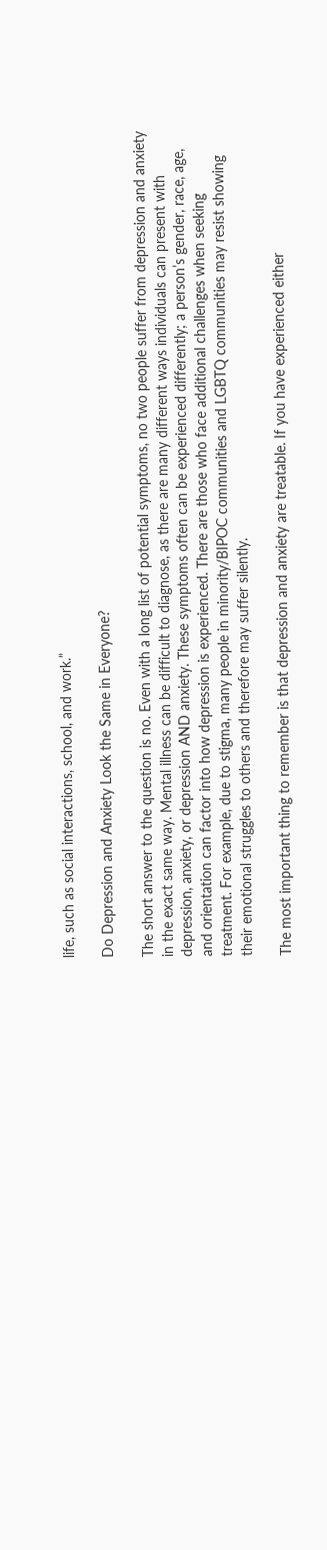life, such as social interactions, school, and work.”

Do Depression and Anxiety Look the Same in Everyone?

The short answer to the question is no. Even with a long list of potential symptoms, no two people suffer from depression and anxiety in the exact same way. Mental illness can be difficult to diagnose, as there are many different ways individuals can present with depression, anxiety, or depression AND anxiety. These symptoms often can be experienced differently; a person’s gender, race, age, and orientation can factor into how depression is experienced. There are those who face additional challenges when seeking treatment. For example, due to stigma, many people in minority/BIPOC communities and LGBTQ communities may resist showing their emotional struggles to others and therefore may suffer silently.

The most important thing to remember is that depression and anxiety are treatable. If you have experienced either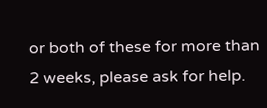or both of these for more than 2 weeks, please ask for help.